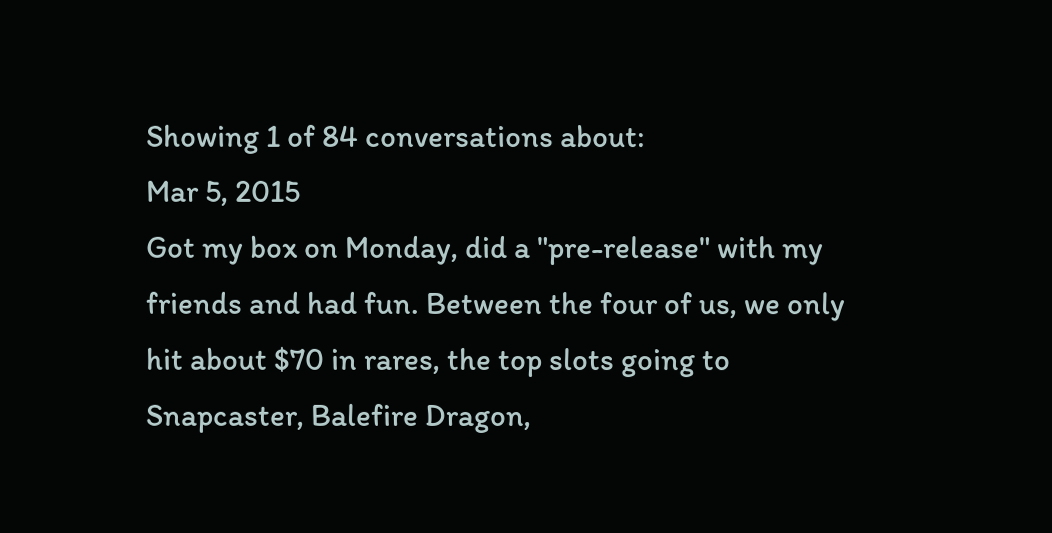Showing 1 of 84 conversations about:
Mar 5, 2015
Got my box on Monday, did a "pre-release" with my friends and had fun. Between the four of us, we only hit about $70 in rares, the top slots going to Snapcaster, Balefire Dragon,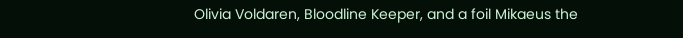Olivia Voldaren, Bloodline Keeper, and a foil Mikaeus the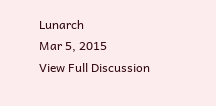Lunarch
Mar 5, 2015
View Full Discussion